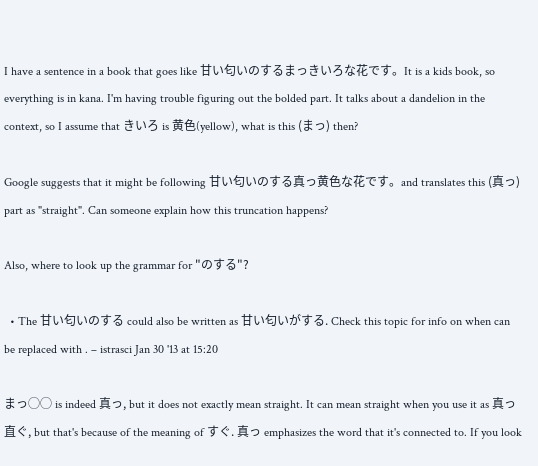I have a sentence in a book that goes like 甘い匂いのするまっきいろな花です。It is a kids book, so everything is in kana. I'm having trouble figuring out the bolded part. It talks about a dandelion in the context, so I assume that きいろ is 黄色(yellow), what is this (まっ) then?

Google suggests that it might be following 甘い匂いのする真っ黄色な花です。and translates this (真っ) part as "straight". Can someone explain how this truncation happens?

Also, where to look up the grammar for "のする"?

  • The 甘い匂いのする could also be written as 甘い匂いがする. Check this topic for info on when can be replaced with . – istrasci Jan 30 '13 at 15:20

まっ◯◯ is indeed 真っ, but it does not exactly mean straight. It can mean straight when you use it as 真っ直ぐ, but that's because of the meaning of すぐ. 真っ emphasizes the word that it's connected to. If you look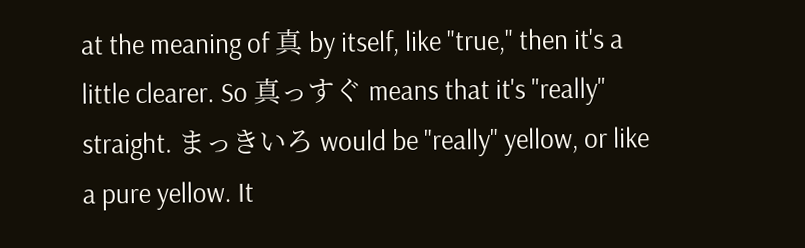at the meaning of 真 by itself, like "true," then it's a little clearer. So 真っすぐ means that it's "really" straight. まっきいろ would be "really" yellow, or like a pure yellow. It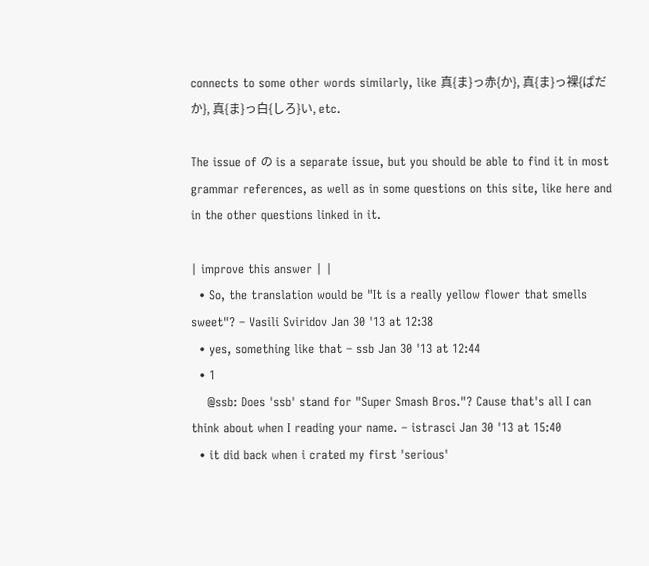connects to some other words similarly, like 真{ま}っ赤{か}, 真{ま}っ裸{ぱだか}, 真{ま}っ白{しろ}い, etc.

The issue of の is a separate issue, but you should be able to find it in most grammar references, as well as in some questions on this site, like here and in the other questions linked in it.

| improve this answer | |
  • So, the translation would be "It is a really yellow flower that smells sweet"? – Vasili Sviridov Jan 30 '13 at 12:38
  • yes, something like that – ssb Jan 30 '13 at 12:44
  • 1
    @ssb: Does 'ssb' stand for "Super Smash Bros."? Cause that's all I can think about when I reading your name. – istrasci Jan 30 '13 at 15:40
  • it did back when i crated my first 'serious'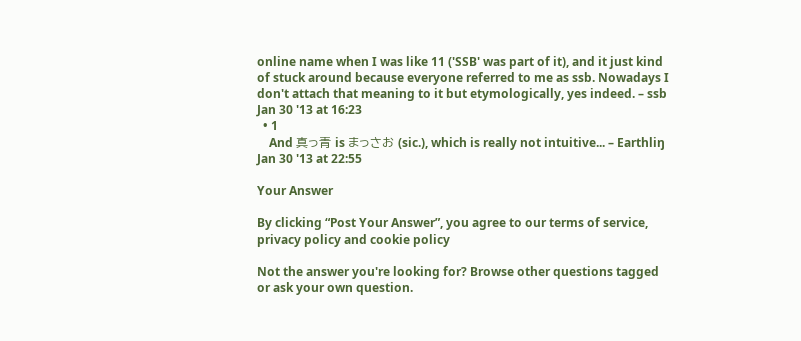online name when I was like 11 ('SSB' was part of it), and it just kind of stuck around because everyone referred to me as ssb. Nowadays I don't attach that meaning to it but etymologically, yes indeed. – ssb Jan 30 '13 at 16:23
  • 1
    And 真っ青 is まっさお (sic.), which is really not intuitive... – Earthliŋ Jan 30 '13 at 22:55

Your Answer

By clicking “Post Your Answer”, you agree to our terms of service, privacy policy and cookie policy

Not the answer you're looking for? Browse other questions tagged or ask your own question.